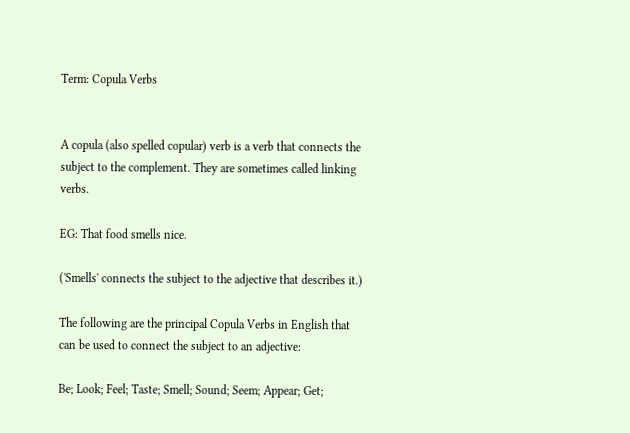Term: Copula Verbs


A copula (also spelled copular) verb is a verb that connects the subject to the complement. They are sometimes called linking verbs.

EG: That food smells nice.

('Smells' connects the subject to the adjective that describes it.)

The following are the principal Copula Verbs in English that can be used to connect the subject to an adjective:

Be; Look; Feel; Taste; Smell; Sound; Seem; Appear; Get;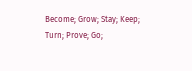Become; Grow; Stay; Keep; Turn; Prove; Go;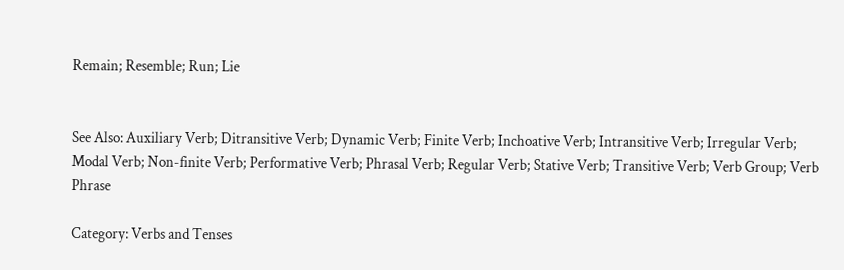Remain; Resemble; Run; Lie


See Also: Auxiliary Verb; Ditransitive Verb; Dynamic Verb; Finite Verb; Inchoative Verb; Intransitive Verb; Irregular Verb; Modal Verb; Non-finite Verb; Performative Verb; Phrasal Verb; Regular Verb; Stative Verb; Transitive Verb; Verb Group; Verb Phrase

Category: Verbs and Tenses